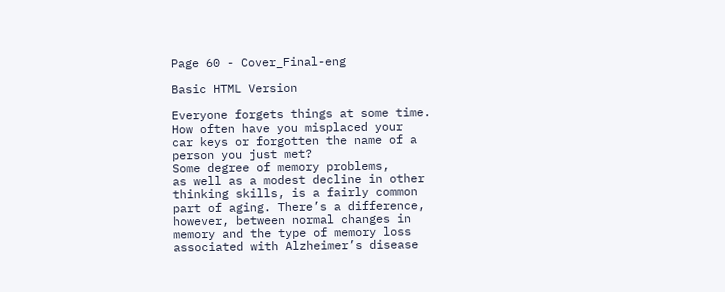Page 60 - Cover_Final-eng

Basic HTML Version

Everyone forgets things at some time.
How often have you misplaced your
car keys or forgotten the name of a
person you just met?
Some degree of memory problems,
as well as a modest decline in other
thinking skills, is a fairly common
part of aging. There’s a difference,
however, between normal changes in
memory and the type of memory loss
associated with Alzheimer’s disease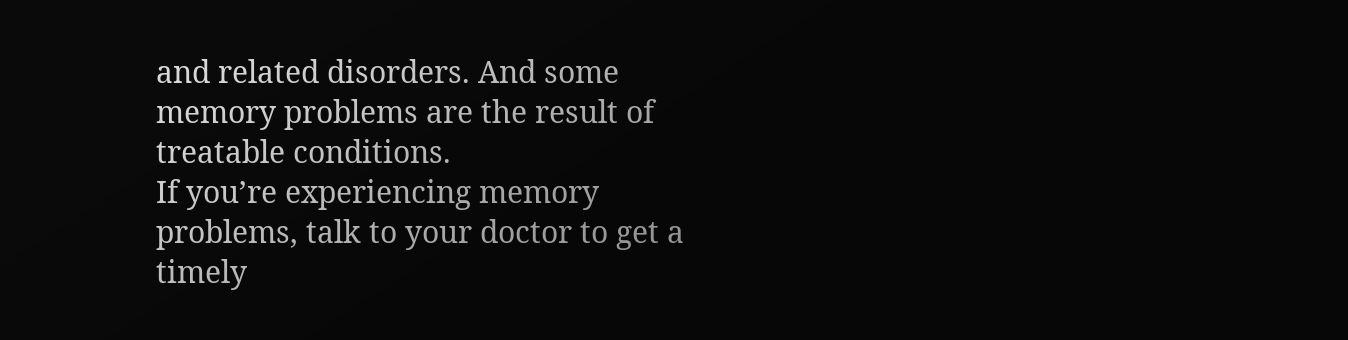and related disorders. And some
memory problems are the result of
treatable conditions.
If you’re experiencing memory
problems, talk to your doctor to get a
timely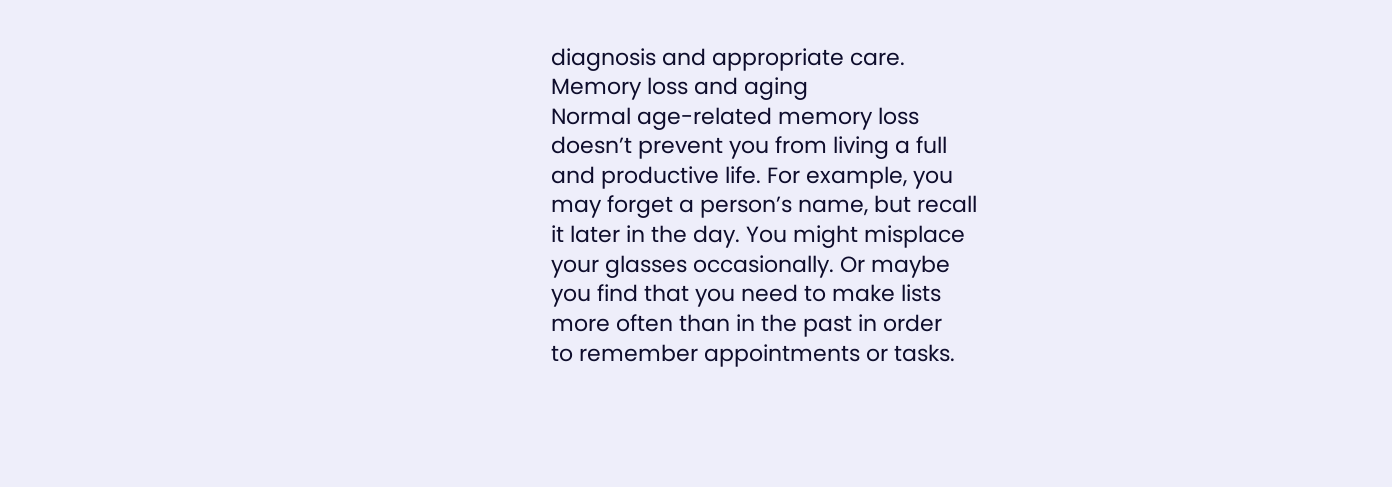diagnosis and appropriate care.
Memory loss and aging
Normal age-related memory loss
doesn’t prevent you from living a full
and productive life. For example, you
may forget a person’s name, but recall
it later in the day. You might misplace
your glasses occasionally. Or maybe
you find that you need to make lists
more often than in the past in order
to remember appointments or tasks.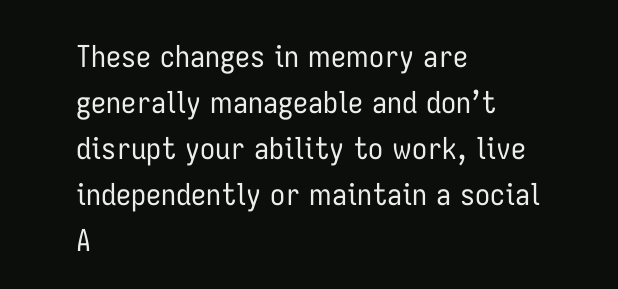These changes in memory are
generally manageable and don’t
disrupt your ability to work, live
independently or maintain a social
A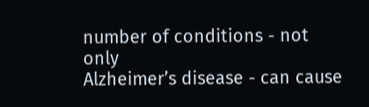number of conditions - not only
Alzheimer’s disease - can cause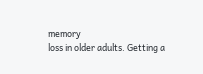memory
loss in older adults. Getting a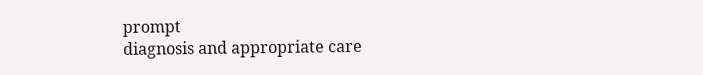prompt
diagnosis and appropriate care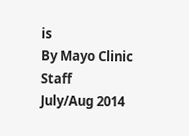is
By Mayo Clinic Staff
July/Aug 2014